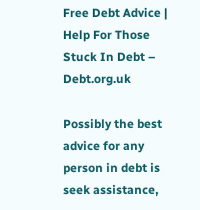Free Debt Advice | Help For Those Stuck In Debt – Debt.org.uk

Possibly the best advice for any person in debt is seek assistance,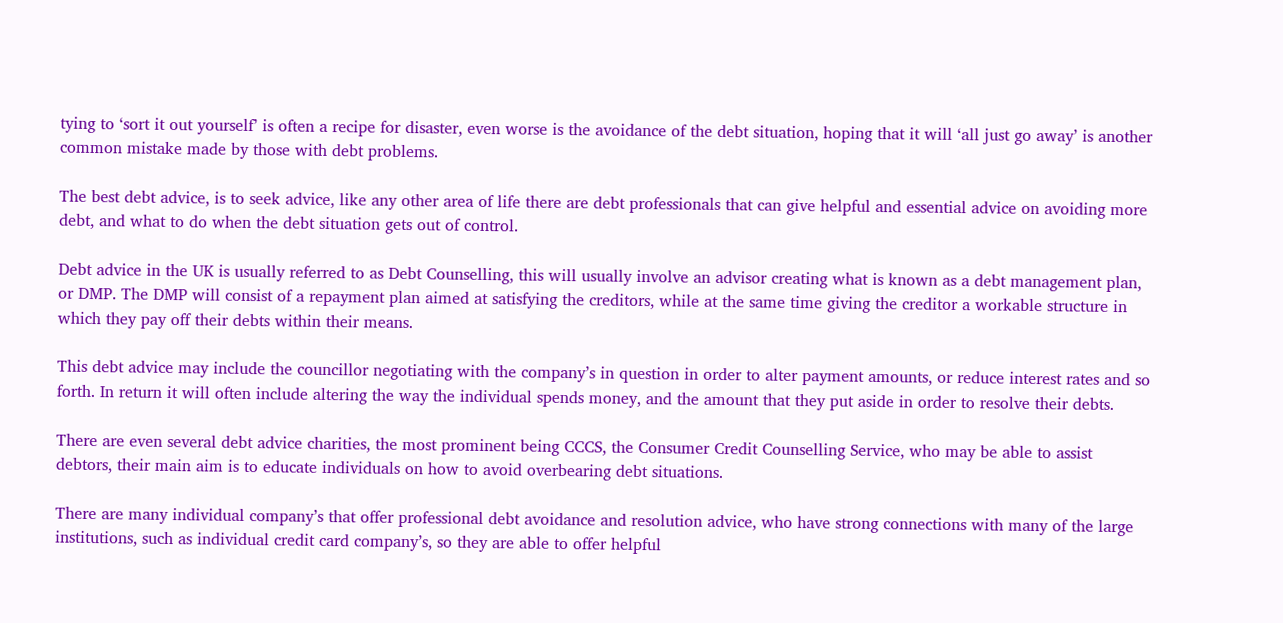tying to ‘sort it out yourself’ is often a recipe for disaster, even worse is the avoidance of the debt situation, hoping that it will ‘all just go away’ is another common mistake made by those with debt problems.

The best debt advice, is to seek advice, like any other area of life there are debt professionals that can give helpful and essential advice on avoiding more debt, and what to do when the debt situation gets out of control.

Debt advice in the UK is usually referred to as Debt Counselling, this will usually involve an advisor creating what is known as a debt management plan, or DMP. The DMP will consist of a repayment plan aimed at satisfying the creditors, while at the same time giving the creditor a workable structure in which they pay off their debts within their means.

This debt advice may include the councillor negotiating with the company’s in question in order to alter payment amounts, or reduce interest rates and so forth. In return it will often include altering the way the individual spends money, and the amount that they put aside in order to resolve their debts.

There are even several debt advice charities, the most prominent being CCCS, the Consumer Credit Counselling Service, who may be able to assist debtors, their main aim is to educate individuals on how to avoid overbearing debt situations.

There are many individual company’s that offer professional debt avoidance and resolution advice, who have strong connections with many of the large institutions, such as individual credit card company’s, so they are able to offer helpful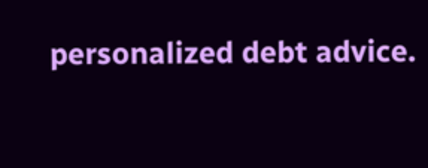personalized debt advice.